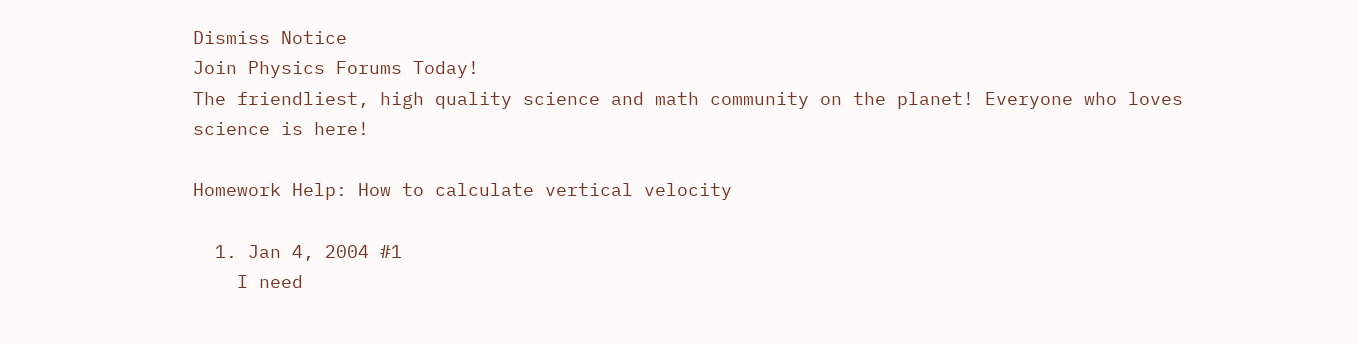Dismiss Notice
Join Physics Forums Today!
The friendliest, high quality science and math community on the planet! Everyone who loves science is here!

Homework Help: How to calculate vertical velocity

  1. Jan 4, 2004 #1
    I need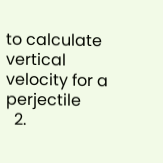to calculate vertical velocity for a perjectile
  2.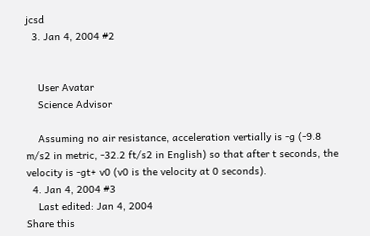jcsd
  3. Jan 4, 2004 #2


    User Avatar
    Science Advisor

    Assuming no air resistance, acceleration vertially is -g (-9.8 m/s2 in metric, -32.2 ft/s2 in English) so that after t seconds, the velocity is -gt+ v0 (v0 is the velocity at 0 seconds).
  4. Jan 4, 2004 #3
    Last edited: Jan 4, 2004
Share this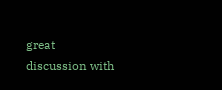great discussion with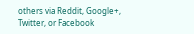others via Reddit, Google+, Twitter, or Facebook